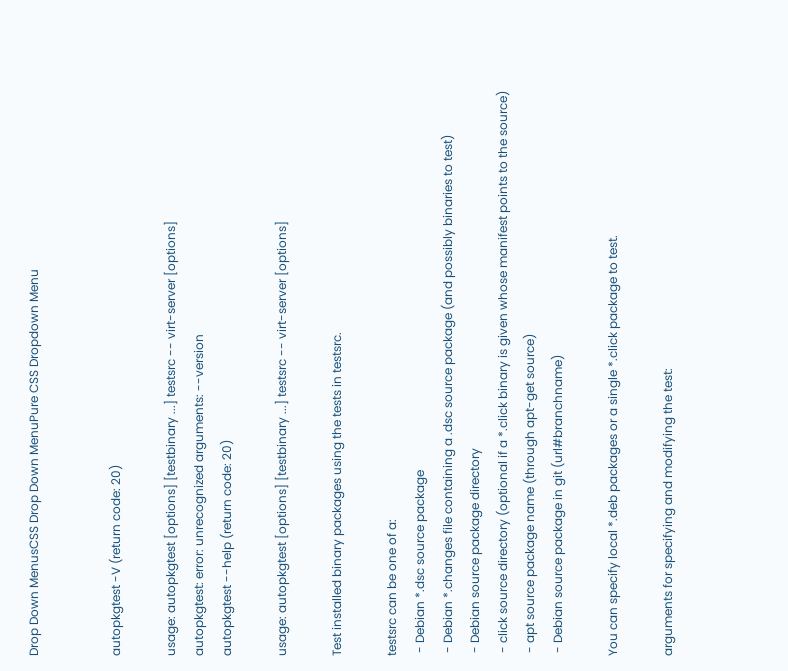Drop Down MenusCSS Drop Down MenuPure CSS Dropdown Menu


autopkgtest -V (return code: 20)

usage: autopkgtest [options] [testbinary ...] testsrc -- virt-server [options]
autopkgtest: error: unrecognized arguments: --version
autopkgtest --help (return code: 20)

usage: autopkgtest [options] [testbinary ...] testsrc -- virt-server [options]

Test installed binary packages using the tests in testsrc.

testsrc can be one of a:
 - Debian *.dsc source package
 - Debian *.changes file containing a .dsc source package (and possibly binaries to test)
 - Debian source package directory
 - click source directory (optional if a *.click binary is given whose manifest points to the source)
 - apt source package name (through apt-get source)
 - Debian source package in git (url#branchname)

You can specify local *.deb packages or a single *.click package to test.

arguments for specifying and modifying the test: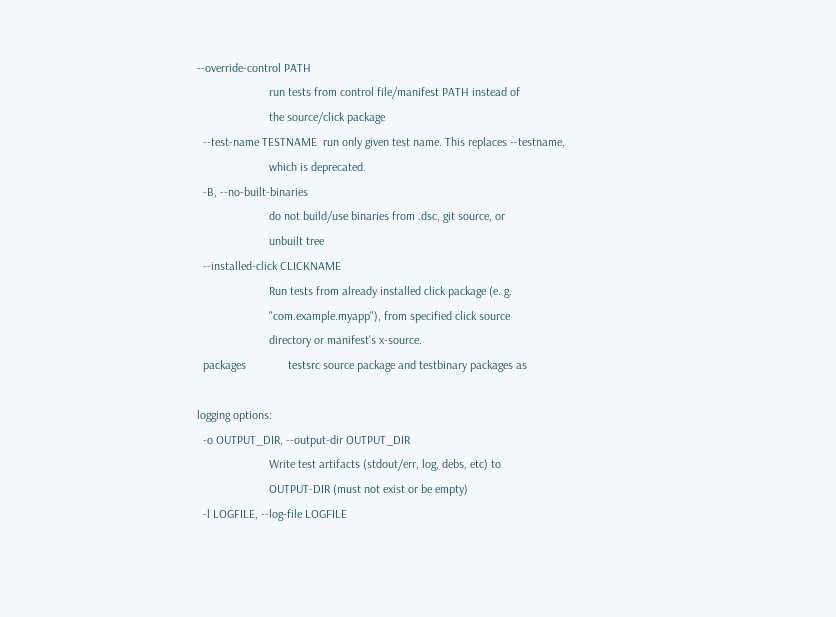--override-control PATH
                        run tests from control file/manifest PATH instead of
                        the source/click package
  --test-name TESTNAME  run only given test name. This replaces --testname,
                        which is deprecated.
  -B, --no-built-binaries
                        do not build/use binaries from .dsc, git source, or
                        unbuilt tree
  --installed-click CLICKNAME
                        Run tests from already installed click package (e. g.
                        "com.example.myapp"), from specified click source
                        directory or manifest's x-source.
  packages              testsrc source package and testbinary packages as

logging options:
  -o OUTPUT_DIR, --output-dir OUTPUT_DIR
                        Write test artifacts (stdout/err, log, debs, etc) to
                        OUTPUT-DIR (must not exist or be empty)
  -l LOGFILE, --log-file LOGFILE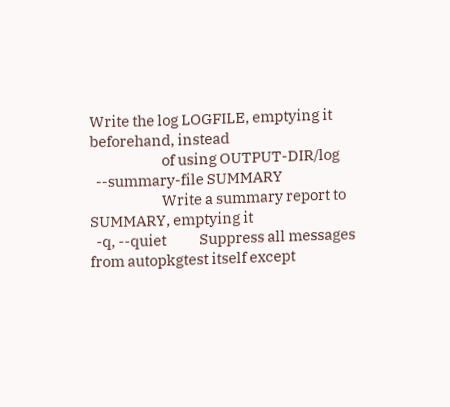Write the log LOGFILE, emptying it beforehand, instead
                        of using OUTPUT-DIR/log
  --summary-file SUMMARY
                        Write a summary report to SUMMARY, emptying it
  -q, --quiet           Suppress all messages from autopkgtest itself except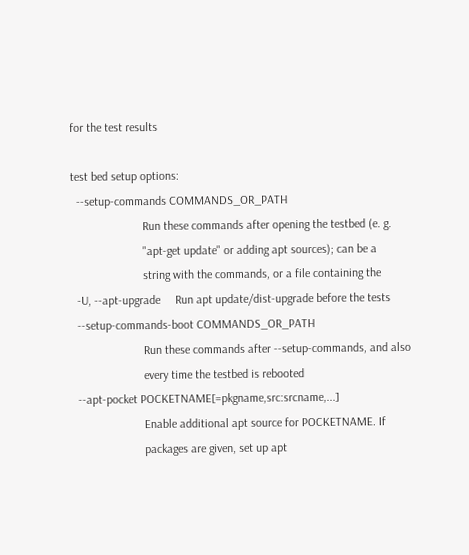for the test results

test bed setup options:
  --setup-commands COMMANDS_OR_PATH
                        Run these commands after opening the testbed (e. g.
                        "apt-get update" or adding apt sources); can be a
                        string with the commands, or a file containing the
  -U, --apt-upgrade     Run apt update/dist-upgrade before the tests
  --setup-commands-boot COMMANDS_OR_PATH
                        Run these commands after --setup-commands, and also
                        every time the testbed is rebooted
  --apt-pocket POCKETNAME[=pkgname,src:srcname,...]
                        Enable additional apt source for POCKETNAME. If
                        packages are given, set up apt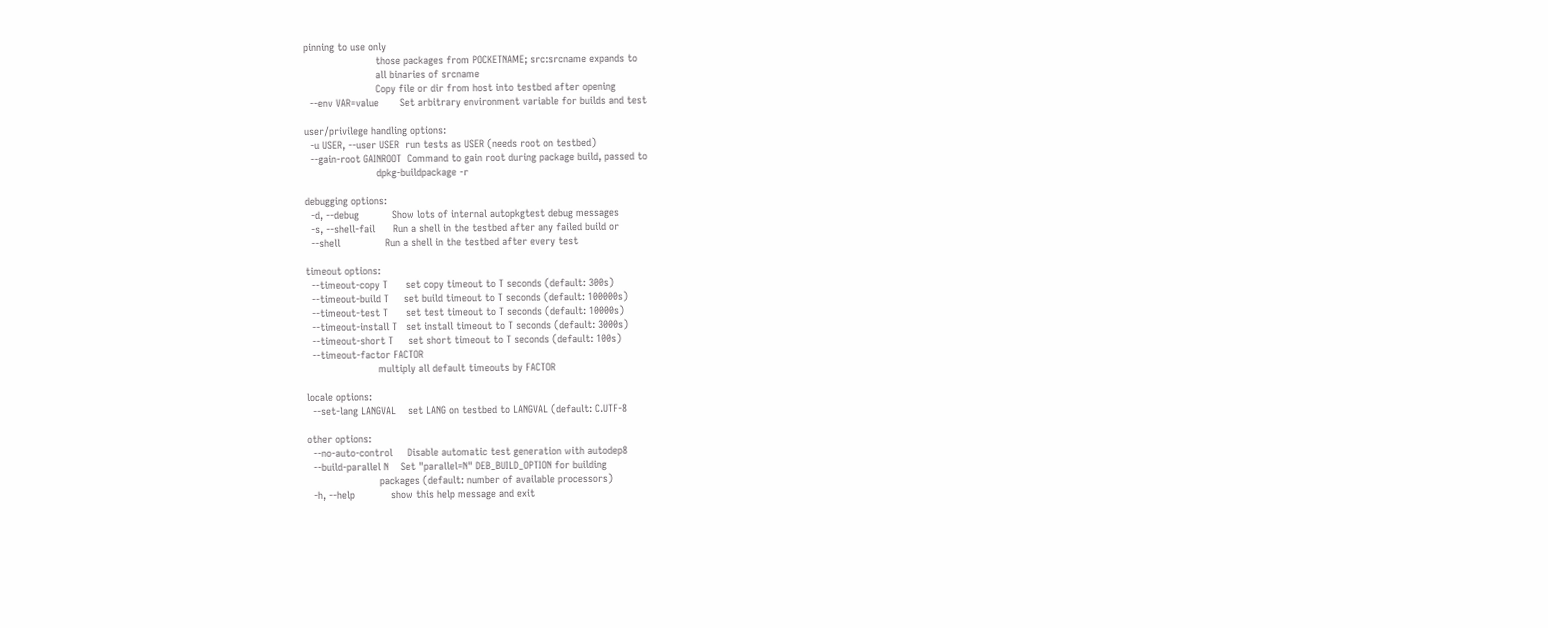pinning to use only
                        those packages from POCKETNAME; src:srcname expands to
                        all binaries of srcname
                        Copy file or dir from host into testbed after opening
  --env VAR=value       Set arbitrary environment variable for builds and test

user/privilege handling options:
  -u USER, --user USER  run tests as USER (needs root on testbed)
  --gain-root GAINROOT  Command to gain root during package build, passed to
                        dpkg-buildpackage -r

debugging options:
  -d, --debug           Show lots of internal autopkgtest debug messages
  -s, --shell-fail      Run a shell in the testbed after any failed build or
  --shell               Run a shell in the testbed after every test

timeout options:
  --timeout-copy T      set copy timeout to T seconds (default: 300s)
  --timeout-build T     set build timeout to T seconds (default: 100000s)
  --timeout-test T      set test timeout to T seconds (default: 10000s)
  --timeout-install T   set install timeout to T seconds (default: 3000s)
  --timeout-short T     set short timeout to T seconds (default: 100s)
  --timeout-factor FACTOR
                        multiply all default timeouts by FACTOR

locale options:
  --set-lang LANGVAL    set LANG on testbed to LANGVAL (default: C.UTF-8

other options:
  --no-auto-control     Disable automatic test generation with autodep8
  --build-parallel N    Set "parallel=N" DEB_BUILD_OPTION for building
                        packages (default: number of available processors)
  -h, --help            show this help message and exit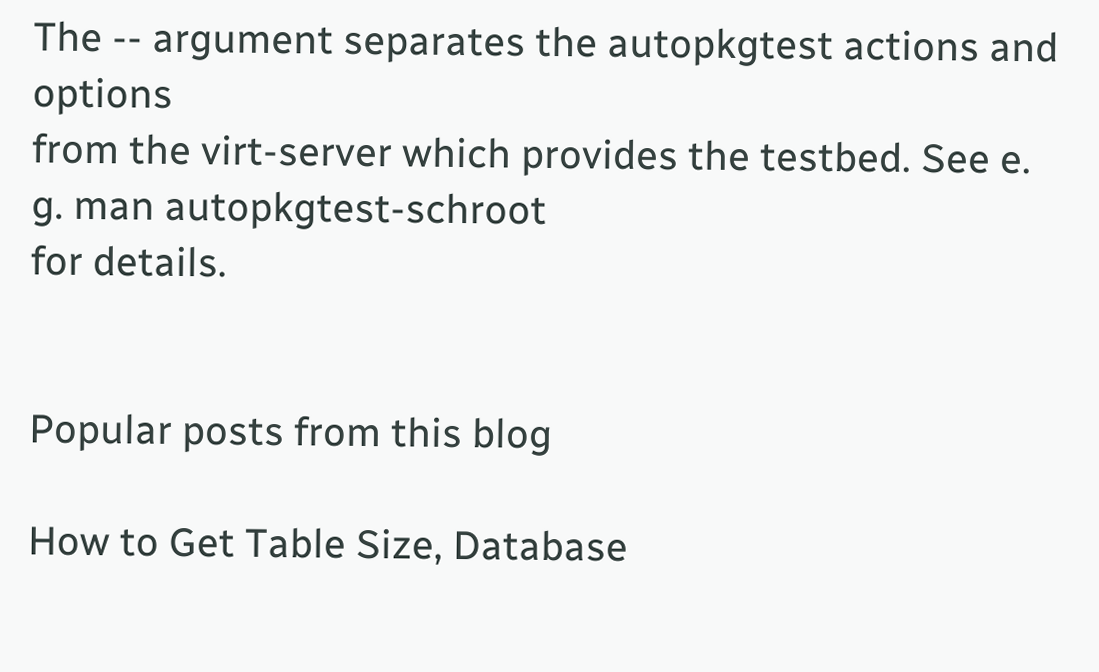The -- argument separates the autopkgtest actions and options
from the virt-server which provides the testbed. See e. g. man autopkgtest-schroot
for details.


Popular posts from this blog

How to Get Table Size, Database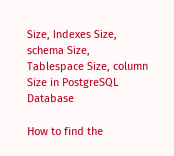Size, Indexes Size, schema Size, Tablespace Size, column Size in PostgreSQL Database

How to find the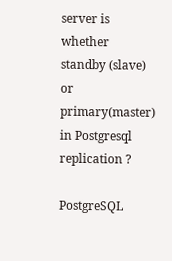server is whether standby (slave) or primary(master) in Postgresql replication ?

PostgreSQL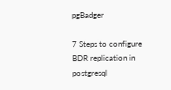pgBadger

7 Steps to configure BDR replication in postgresql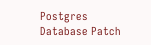Postgres Database Patch